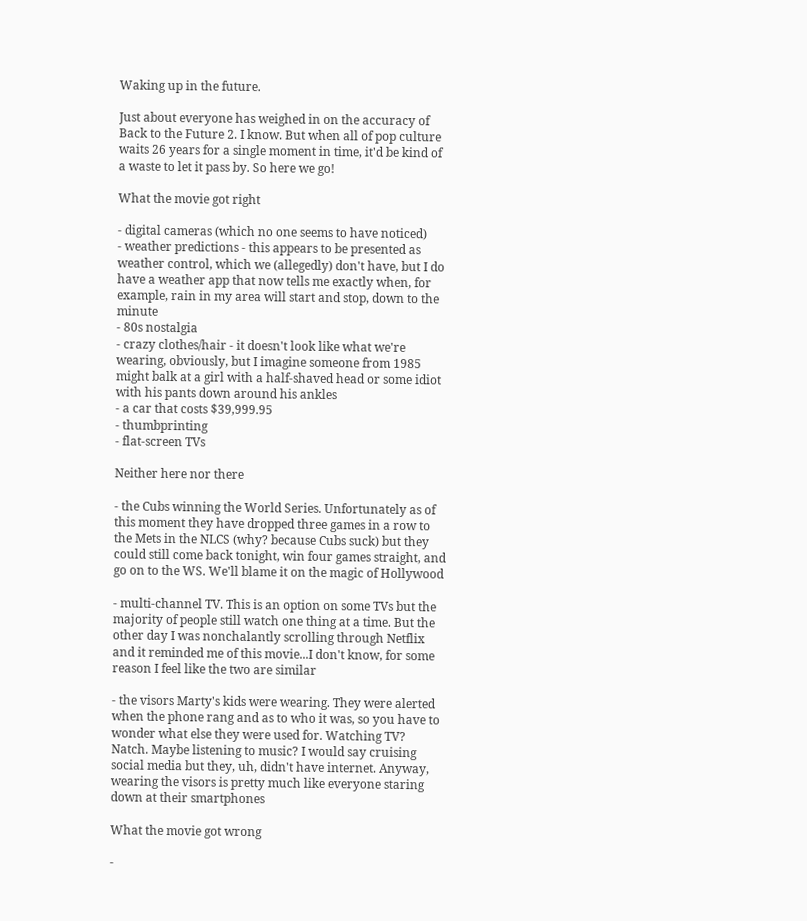Waking up in the future.

Just about everyone has weighed in on the accuracy of Back to the Future 2. I know. But when all of pop culture waits 26 years for a single moment in time, it'd be kind of a waste to let it pass by. So here we go!

What the movie got right

- digital cameras (which no one seems to have noticed)
- weather predictions - this appears to be presented as weather control, which we (allegedly) don't have, but I do have a weather app that now tells me exactly when, for example, rain in my area will start and stop, down to the minute
- 80s nostalgia
- crazy clothes/hair - it doesn't look like what we're wearing, obviously, but I imagine someone from 1985 might balk at a girl with a half-shaved head or some idiot with his pants down around his ankles
- a car that costs $39,999.95
- thumbprinting
- flat-screen TVs

Neither here nor there

- the Cubs winning the World Series. Unfortunately as of this moment they have dropped three games in a row to the Mets in the NLCS (why? because Cubs suck) but they could still come back tonight, win four games straight, and go on to the WS. We'll blame it on the magic of Hollywood

- multi-channel TV. This is an option on some TVs but the majority of people still watch one thing at a time. But the other day I was nonchalantly scrolling through Netflix and it reminded me of this movie...I don't know, for some reason I feel like the two are similar

- the visors Marty's kids were wearing. They were alerted when the phone rang and as to who it was, so you have to wonder what else they were used for. Watching TV? Natch. Maybe listening to music? I would say cruising social media but they, uh, didn't have internet. Anyway, wearing the visors is pretty much like everyone staring down at their smartphones

What the movie got wrong

-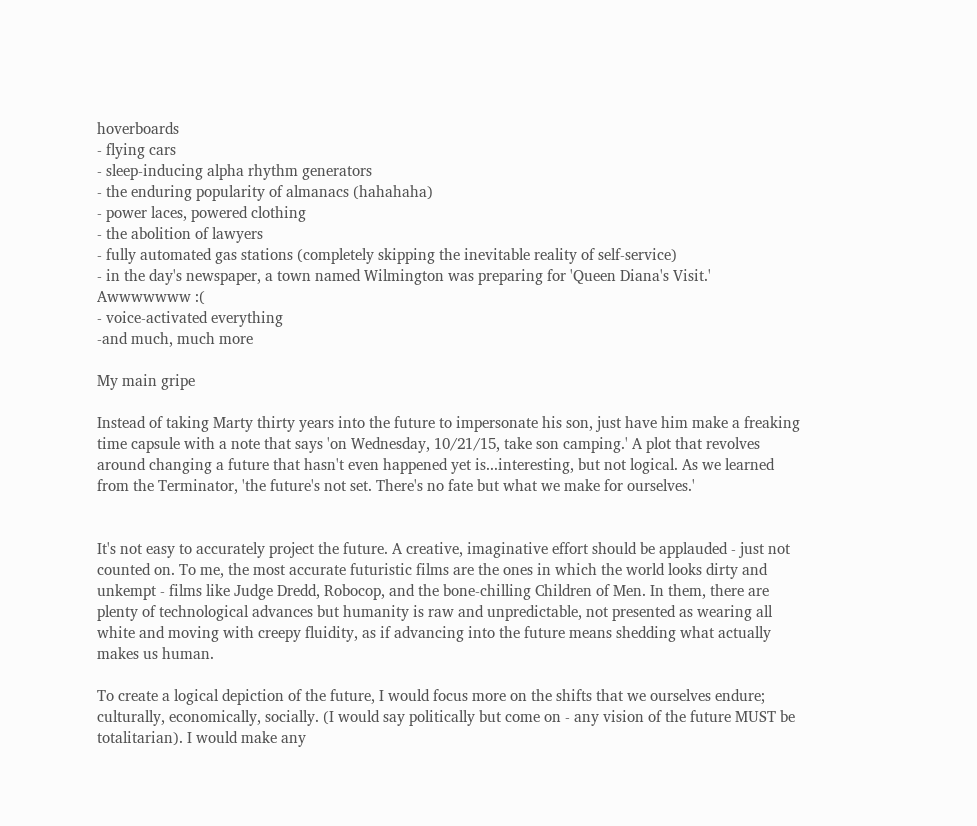hoverboards
- flying cars
- sleep-inducing alpha rhythm generators
- the enduring popularity of almanacs (hahahaha)
- power laces, powered clothing
- the abolition of lawyers
- fully automated gas stations (completely skipping the inevitable reality of self-service)
- in the day's newspaper, a town named Wilmington was preparing for 'Queen Diana's Visit.' Awwwwwww :(
- voice-activated everything
-and much, much more

My main gripe

Instead of taking Marty thirty years into the future to impersonate his son, just have him make a freaking time capsule with a note that says 'on Wednesday, 10/21/15, take son camping.' A plot that revolves around changing a future that hasn't even happened yet is...interesting, but not logical. As we learned from the Terminator, 'the future's not set. There's no fate but what we make for ourselves.'


It's not easy to accurately project the future. A creative, imaginative effort should be applauded - just not counted on. To me, the most accurate futuristic films are the ones in which the world looks dirty and unkempt - films like Judge Dredd, Robocop, and the bone-chilling Children of Men. In them, there are plenty of technological advances but humanity is raw and unpredictable, not presented as wearing all white and moving with creepy fluidity, as if advancing into the future means shedding what actually makes us human.

To create a logical depiction of the future, I would focus more on the shifts that we ourselves endure; culturally, economically, socially. (I would say politically but come on - any vision of the future MUST be totalitarian). I would make any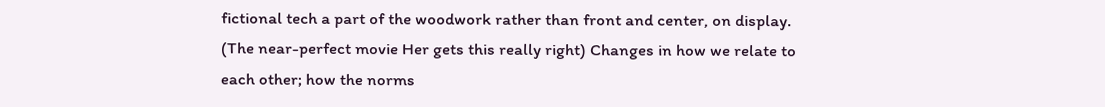fictional tech a part of the woodwork rather than front and center, on display. (The near-perfect movie Her gets this really right) Changes in how we relate to each other; how the norms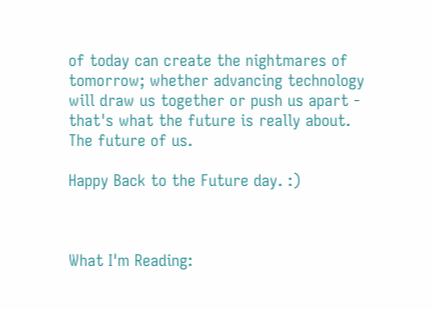of today can create the nightmares of tomorrow; whether advancing technology will draw us together or push us apart - that's what the future is really about. The future of us.

Happy Back to the Future day. :)



What I'm Reading: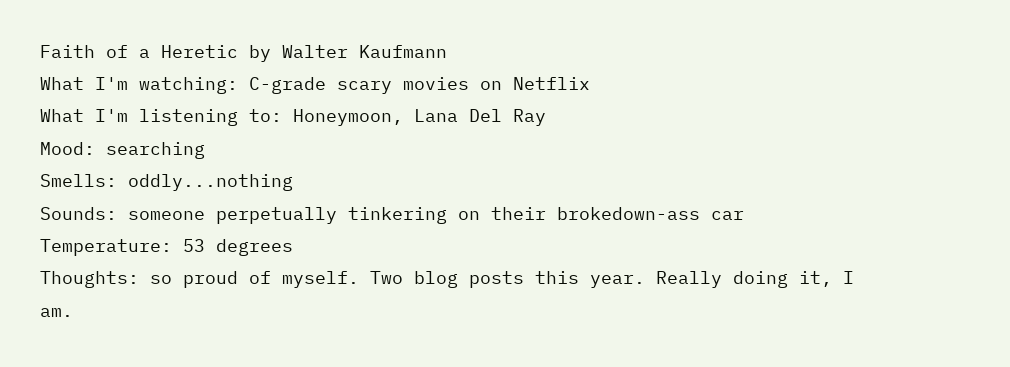Faith of a Heretic by Walter Kaufmann
What I'm watching: C-grade scary movies on Netflix
What I'm listening to: Honeymoon, Lana Del Ray
Mood: searching
Smells: oddly...nothing
Sounds: someone perpetually tinkering on their brokedown-ass car
Temperature: 53 degrees
Thoughts: so proud of myself. Two blog posts this year. Really doing it, I am.